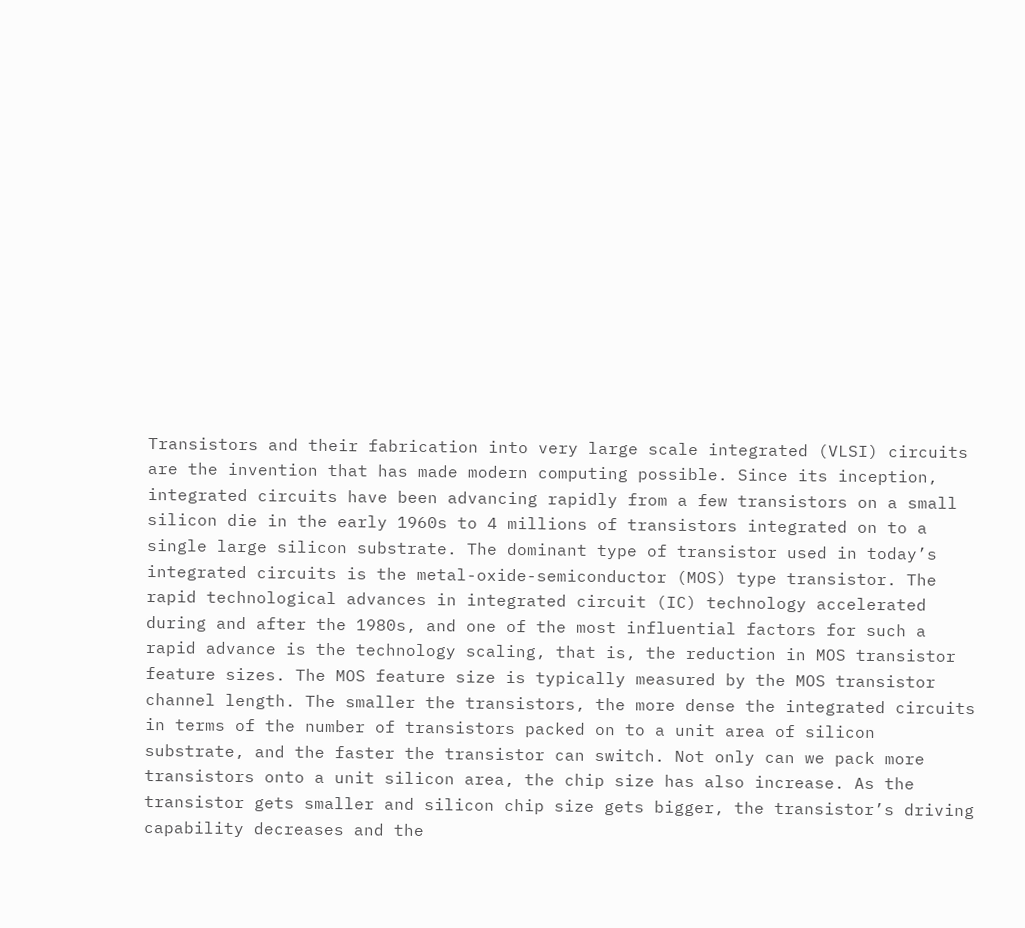Transistors and their fabrication into very large scale integrated (VLSI) circuits are the invention that has made modern computing possible. Since its inception, integrated circuits have been advancing rapidly from a few transistors on a small silicon die in the early 1960s to 4 millions of transistors integrated on to a single large silicon substrate. The dominant type of transistor used in today’s integrated circuits is the metal-oxide-semiconductor (MOS) type transistor. The rapid technological advances in integrated circuit (IC) technology accelerated during and after the 1980s, and one of the most influential factors for such a rapid advance is the technology scaling, that is, the reduction in MOS transistor feature sizes. The MOS feature size is typically measured by the MOS transistor channel length. The smaller the transistors, the more dense the integrated circuits in terms of the number of transistors packed on to a unit area of silicon substrate, and the faster the transistor can switch. Not only can we pack more transistors onto a unit silicon area, the chip size has also increase. As the transistor gets smaller and silicon chip size gets bigger, the transistor’s driving capability decreases and the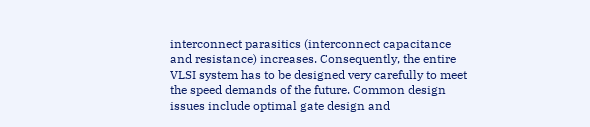interconnect parasitics (interconnect capacitance and resistance) increases. Consequently, the entire VLSI system has to be designed very carefully to meet the speed demands of the future. Common design issues include optimal gate design and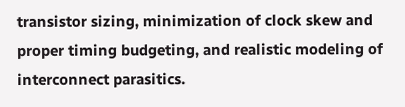transistor sizing, minimization of clock skew and proper timing budgeting, and realistic modeling of interconnect parasitics.